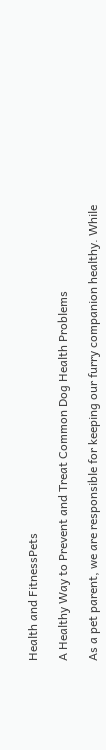Health and FitnessPets

A Healthy Way to Prevent and Treat Common Dog Health Problems

As a pet parent, we are responsible for keeping our furry companion healthy. While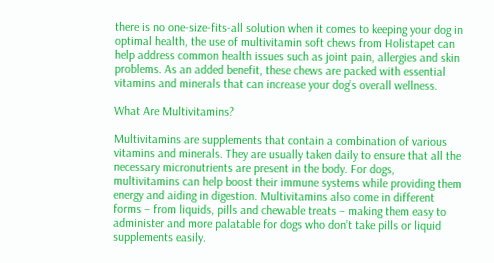there is no one-size-fits-all solution when it comes to keeping your dog in optimal health, the use of multivitamin soft chews from Holistapet can help address common health issues such as joint pain, allergies and skin problems. As an added benefit, these chews are packed with essential vitamins and minerals that can increase your dog’s overall wellness.

What Are Multivitamins?

Multivitamins are supplements that contain a combination of various vitamins and minerals. They are usually taken daily to ensure that all the necessary micronutrients are present in the body. For dogs, multivitamins can help boost their immune systems while providing them energy and aiding in digestion. Multivitamins also come in different forms – from liquids, pills and chewable treats – making them easy to administer and more palatable for dogs who don’t take pills or liquid supplements easily.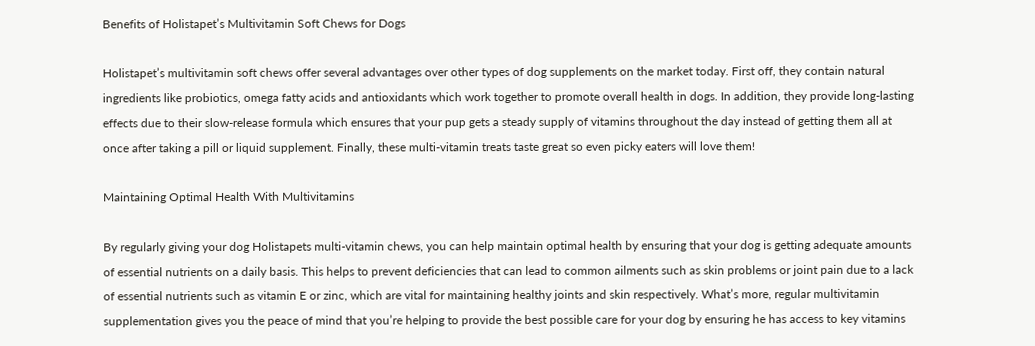Benefits of Holistapet’s Multivitamin Soft Chews for Dogs

Holistapet’s multivitamin soft chews offer several advantages over other types of dog supplements on the market today. First off, they contain natural ingredients like probiotics, omega fatty acids and antioxidants which work together to promote overall health in dogs. In addition, they provide long-lasting effects due to their slow-release formula which ensures that your pup gets a steady supply of vitamins throughout the day instead of getting them all at once after taking a pill or liquid supplement. Finally, these multi-vitamin treats taste great so even picky eaters will love them!

Maintaining Optimal Health With Multivitamins

By regularly giving your dog Holistapets multi-vitamin chews, you can help maintain optimal health by ensuring that your dog is getting adequate amounts of essential nutrients on a daily basis. This helps to prevent deficiencies that can lead to common ailments such as skin problems or joint pain due to a lack of essential nutrients such as vitamin E or zinc, which are vital for maintaining healthy joints and skin respectively. What’s more, regular multivitamin supplementation gives you the peace of mind that you’re helping to provide the best possible care for your dog by ensuring he has access to key vitamins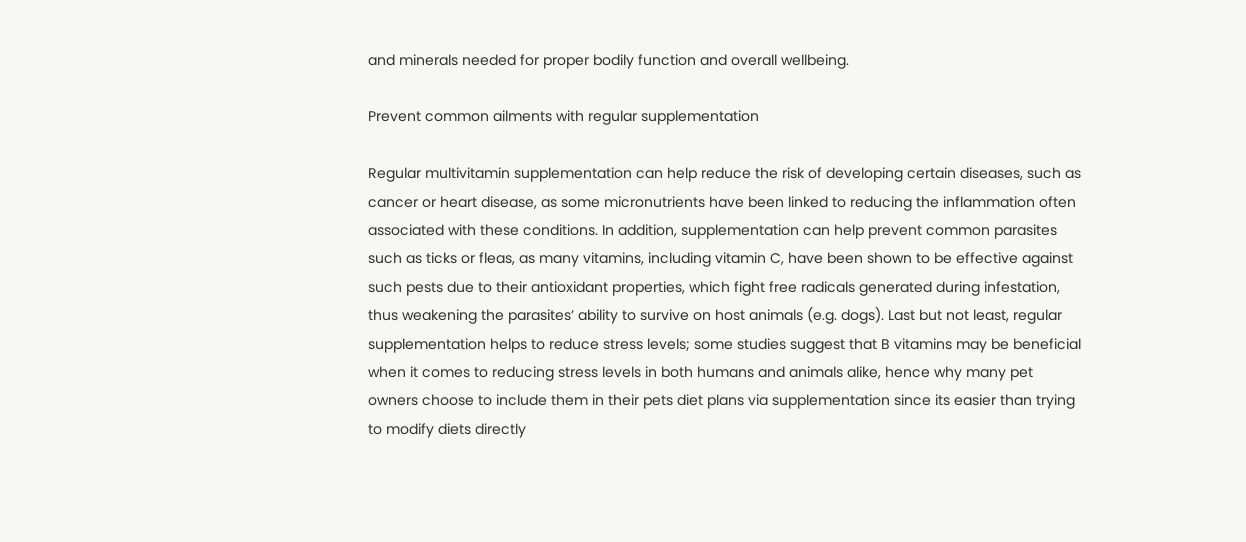and minerals needed for proper bodily function and overall wellbeing.

Prevent common ailments with regular supplementation

Regular multivitamin supplementation can help reduce the risk of developing certain diseases, such as cancer or heart disease, as some micronutrients have been linked to reducing the inflammation often associated with these conditions. In addition, supplementation can help prevent common parasites such as ticks or fleas, as many vitamins, including vitamin C, have been shown to be effective against such pests due to their antioxidant properties, which fight free radicals generated during infestation, thus weakening the parasites’ ability to survive on host animals (e.g. dogs). Last but not least, regular supplementation helps to reduce stress levels; some studies suggest that B vitamins may be beneficial when it comes to reducing stress levels in both humans and animals alike, hence why many pet owners choose to include them in their pets diet plans via supplementation since its easier than trying to modify diets directly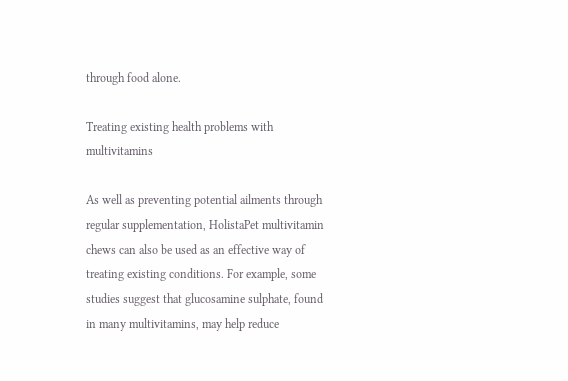through food alone.

Treating existing health problems with multivitamins

As well as preventing potential ailments through regular supplementation, HolistaPet multivitamin chews can also be used as an effective way of treating existing conditions. For example, some studies suggest that glucosamine sulphate, found in many multivitamins, may help reduce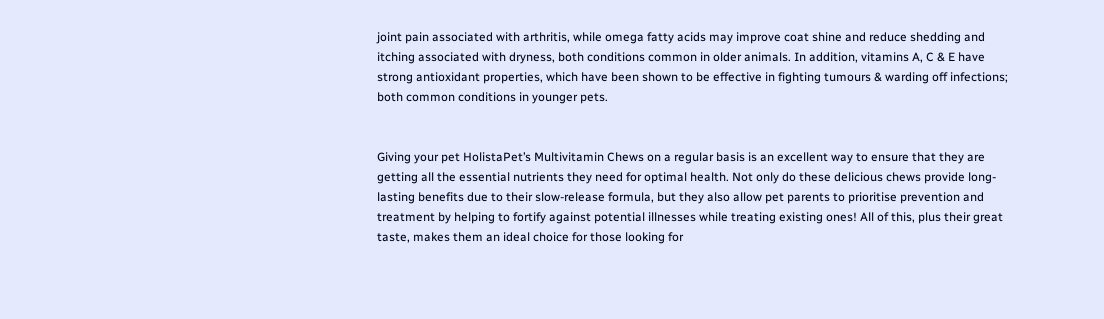joint pain associated with arthritis, while omega fatty acids may improve coat shine and reduce shedding and itching associated with dryness, both conditions common in older animals. In addition, vitamins A, C & E have strong antioxidant properties, which have been shown to be effective in fighting tumours & warding off infections; both common conditions in younger pets.


Giving your pet HolistaPet’s Multivitamin Chews on a regular basis is an excellent way to ensure that they are getting all the essential nutrients they need for optimal health. Not only do these delicious chews provide long-lasting benefits due to their slow-release formula, but they also allow pet parents to prioritise prevention and treatment by helping to fortify against potential illnesses while treating existing ones! All of this, plus their great taste, makes them an ideal choice for those looking for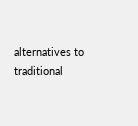alternatives to traditional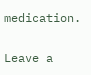medication.

Leave a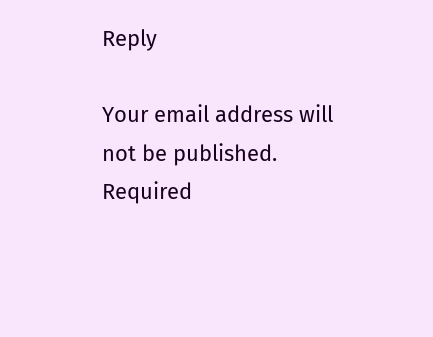Reply

Your email address will not be published. Required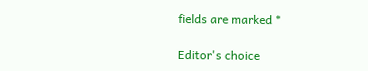fields are marked *

Editor's choice